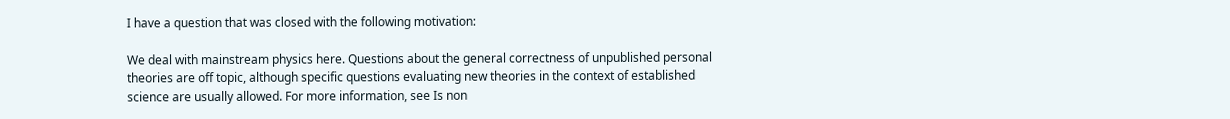I have a question that was closed with the following motivation:

We deal with mainstream physics here. Questions about the general correctness of unpublished personal theories are off topic, although specific questions evaluating new theories in the context of established science are usually allowed. For more information, see Is non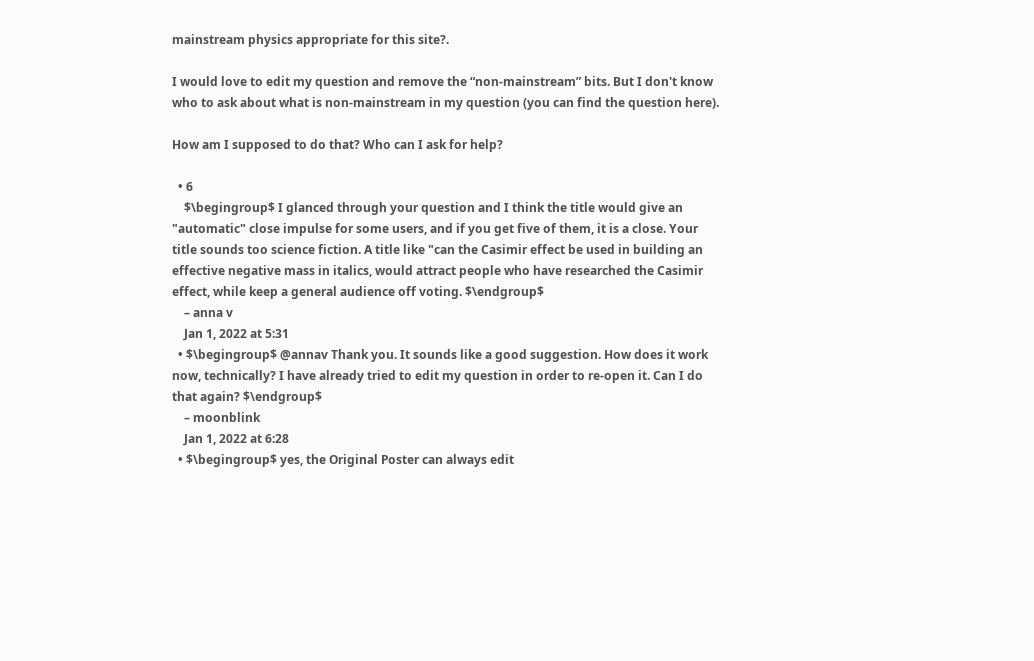mainstream physics appropriate for this site?.

I would love to edit my question and remove the “non-mainstream” bits. But I don't know who to ask about what is non-mainstream in my question (you can find the question here).

How am I supposed to do that? Who can I ask for help?

  • 6
    $\begingroup$ I glanced through your question and I think the title would give an "automatic" close impulse for some users, and if you get five of them, it is a close. Your title sounds too science fiction. A title like "can the Casimir effect be used in building an effective negative mass in italics, would attract people who have researched the Casimir effect, while keep a general audience off voting. $\endgroup$
    – anna v
    Jan 1, 2022 at 5:31
  • $\begingroup$ @annav Thank you. It sounds like a good suggestion. How does it work now, technically? I have already tried to edit my question in order to re-open it. Can I do that again? $\endgroup$
    – moonblink
    Jan 1, 2022 at 6:28
  • $\begingroup$ yes, the Original Poster can always edit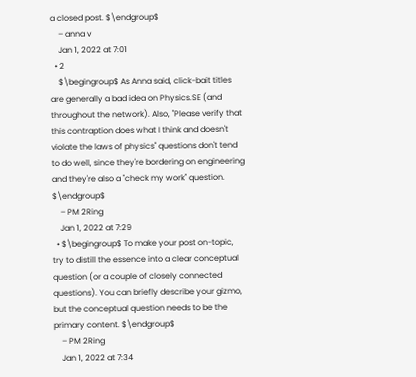a closed post. $\endgroup$
    – anna v
    Jan 1, 2022 at 7:01
  • 2
    $\begingroup$ As Anna said, click-bait titles are generally a bad idea on Physics.SE (and throughout the network). Also, "Please verify that this contraption does what I think and doesn't violate the laws of physics" questions don't tend to do well, since they're bordering on engineering and they're also a "check my work" question. $\endgroup$
    – PM 2Ring
    Jan 1, 2022 at 7:29
  • $\begingroup$ To make your post on-topic, try to distill the essence into a clear conceptual question (or a couple of closely connected questions). You can briefly describe your gizmo, but the conceptual question needs to be the primary content. $\endgroup$
    – PM 2Ring
    Jan 1, 2022 at 7:34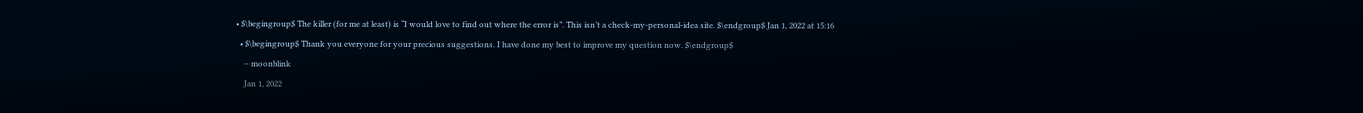• $\begingroup$ The killer (for me at least) is “I would love to find out where the error is”. This isn’t a check-my-personal-idea site. $\endgroup$ Jan 1, 2022 at 15:16
  • $\begingroup$ Thank you everyone for your precious suggestions. I have done my best to improve my question now. $\endgroup$
    – moonblink
    Jan 1, 2022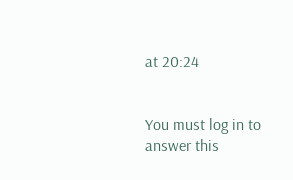at 20:24


You must log in to answer this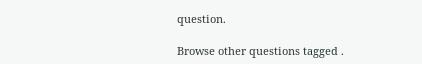question.

Browse other questions tagged .